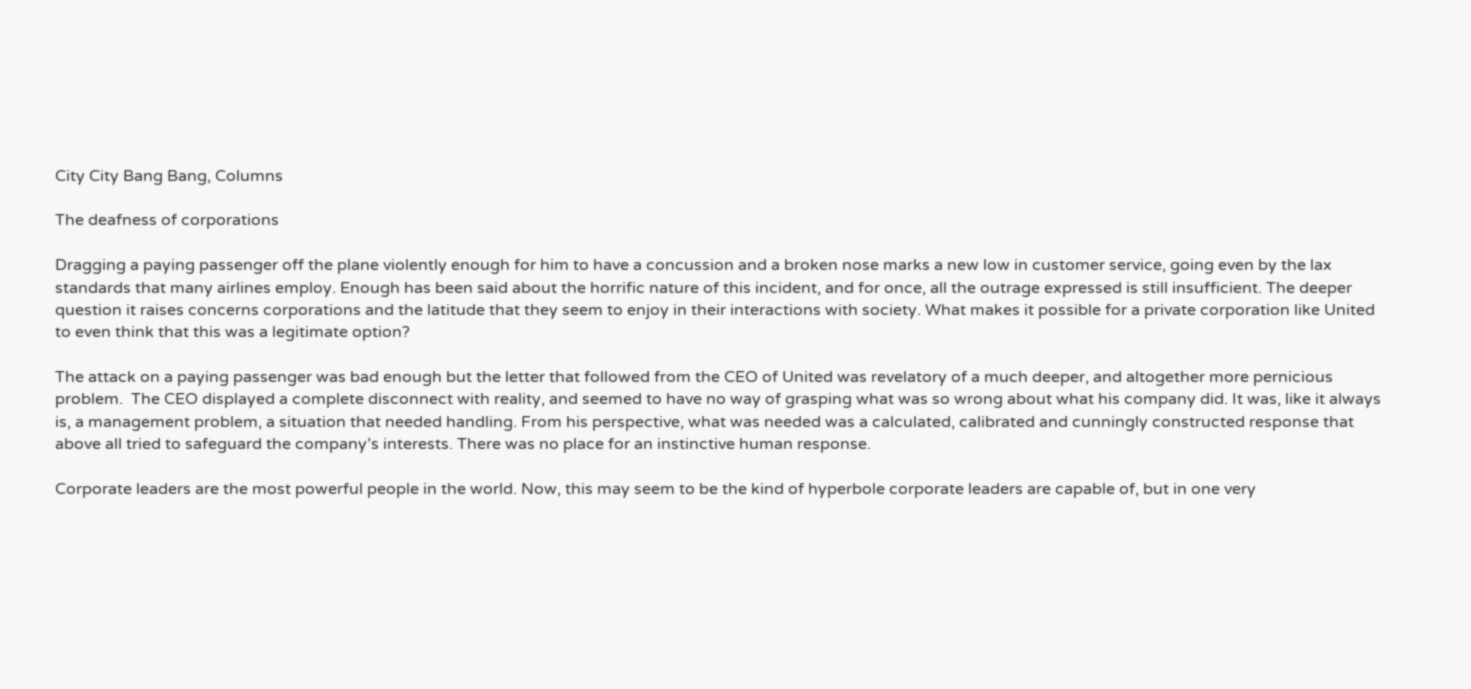City City Bang Bang, Columns

The deafness of corporations

Dragging a paying passenger off the plane violently enough for him to have a concussion and a broken nose marks a new low in customer service, going even by the lax standards that many airlines employ. Enough has been said about the horrific nature of this incident, and for once, all the outrage expressed is still insufficient. The deeper question it raises concerns corporations and the latitude that they seem to enjoy in their interactions with society. What makes it possible for a private corporation like United to even think that this was a legitimate option?

The attack on a paying passenger was bad enough but the letter that followed from the CEO of United was revelatory of a much deeper, and altogether more pernicious problem.  The CEO displayed a complete disconnect with reality, and seemed to have no way of grasping what was so wrong about what his company did. It was, like it always is, a management problem, a situation that needed handling. From his perspective, what was needed was a calculated, calibrated and cunningly constructed response that above all tried to safeguard the company’s interests. There was no place for an instinctive human response.

Corporate leaders are the most powerful people in the world. Now, this may seem to be the kind of hyperbole corporate leaders are capable of, but in one very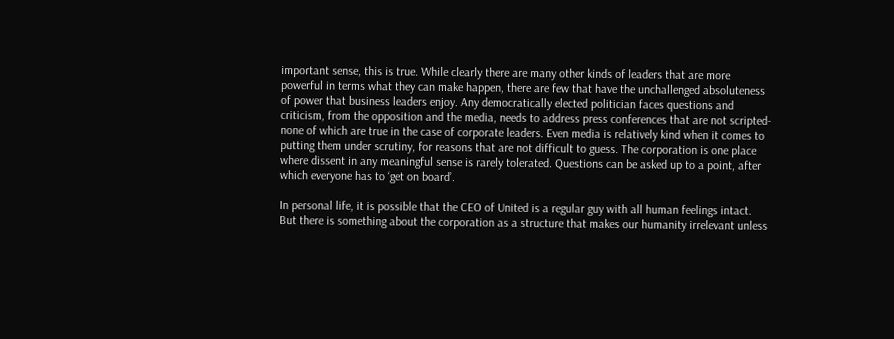important sense, this is true. While clearly there are many other kinds of leaders that are more powerful in terms what they can make happen, there are few that have the unchallenged absoluteness of power that business leaders enjoy. Any democratically elected politician faces questions and criticism, from the opposition and the media, needs to address press conferences that are not scripted- none of which are true in the case of corporate leaders. Even media is relatively kind when it comes to putting them under scrutiny, for reasons that are not difficult to guess. The corporation is one place where dissent in any meaningful sense is rarely tolerated. Questions can be asked up to a point, after which everyone has to ‘get on board’.

In personal life, it is possible that the CEO of United is a regular guy with all human feelings intact. But there is something about the corporation as a structure that makes our humanity irrelevant unless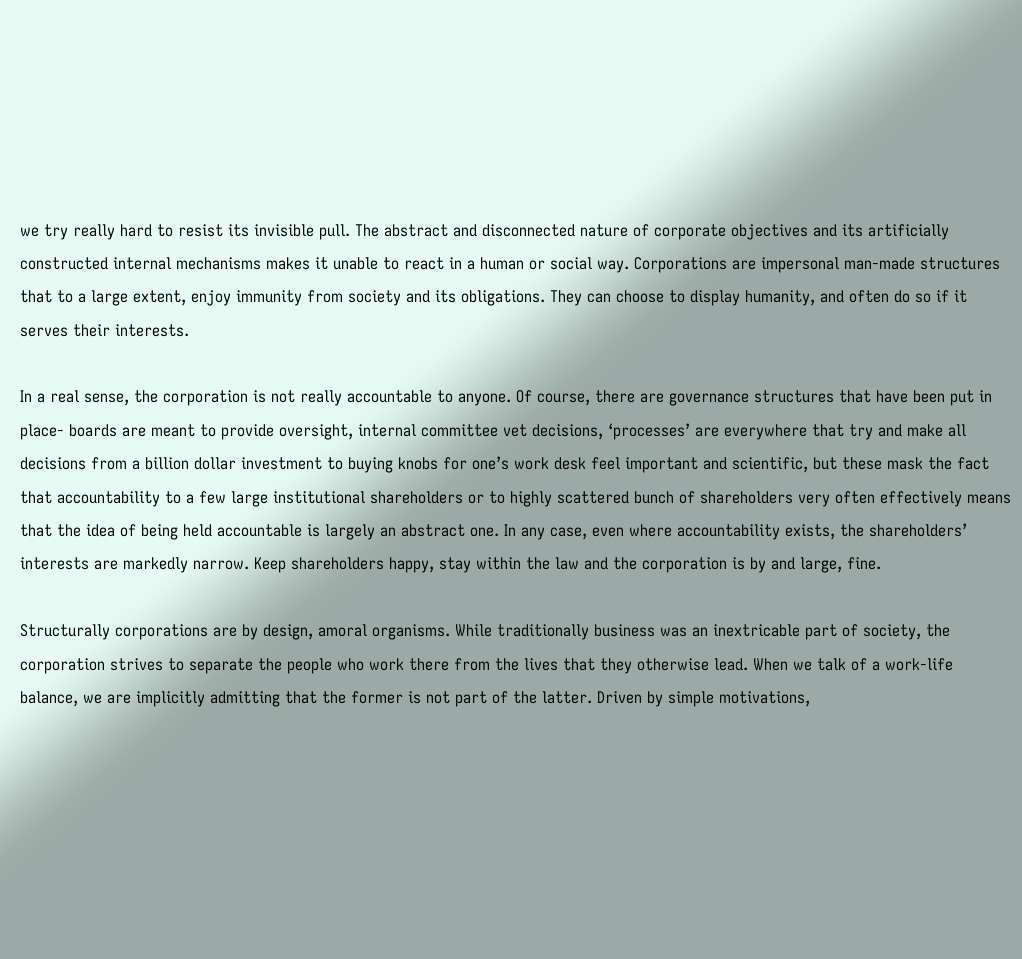we try really hard to resist its invisible pull. The abstract and disconnected nature of corporate objectives and its artificially constructed internal mechanisms makes it unable to react in a human or social way. Corporations are impersonal man-made structures that to a large extent, enjoy immunity from society and its obligations. They can choose to display humanity, and often do so if it serves their interests.

In a real sense, the corporation is not really accountable to anyone. Of course, there are governance structures that have been put in place- boards are meant to provide oversight, internal committee vet decisions, ‘processes’ are everywhere that try and make all decisions from a billion dollar investment to buying knobs for one’s work desk feel important and scientific, but these mask the fact that accountability to a few large institutional shareholders or to highly scattered bunch of shareholders very often effectively means that the idea of being held accountable is largely an abstract one. In any case, even where accountability exists, the shareholders’ interests are markedly narrow. Keep shareholders happy, stay within the law and the corporation is by and large, fine.

Structurally corporations are by design, amoral organisms. While traditionally business was an inextricable part of society, the corporation strives to separate the people who work there from the lives that they otherwise lead. When we talk of a work-life balance, we are implicitly admitting that the former is not part of the latter. Driven by simple motivations,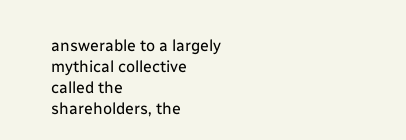answerable to a largely mythical collective called the shareholders, the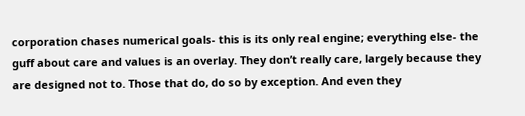corporation chases numerical goals- this is its only real engine; everything else- the guff about care and values is an overlay. They don’t really care, largely because they are designed not to. Those that do, do so by exception. And even they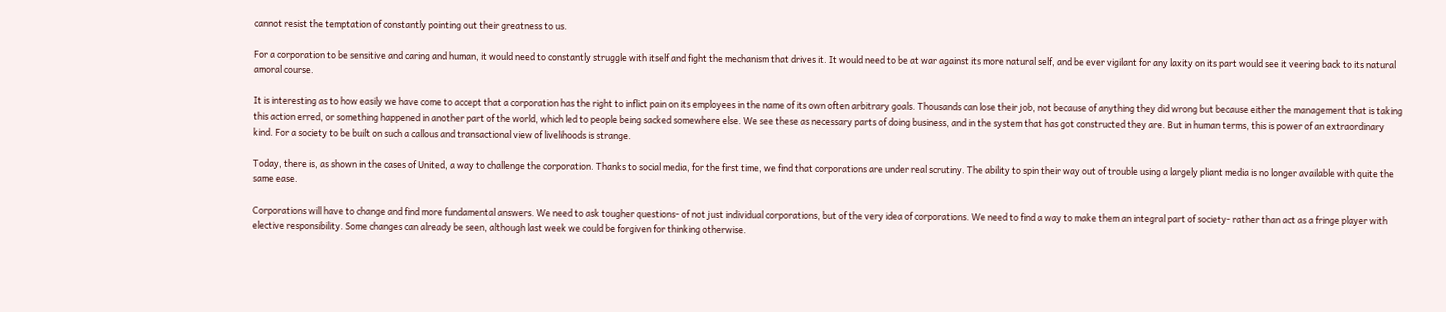cannot resist the temptation of constantly pointing out their greatness to us.

For a corporation to be sensitive and caring and human, it would need to constantly struggle with itself and fight the mechanism that drives it. It would need to be at war against its more natural self, and be ever vigilant for any laxity on its part would see it veering back to its natural amoral course.

It is interesting as to how easily we have come to accept that a corporation has the right to inflict pain on its employees in the name of its own often arbitrary goals. Thousands can lose their job, not because of anything they did wrong but because either the management that is taking this action erred, or something happened in another part of the world, which led to people being sacked somewhere else. We see these as necessary parts of doing business, and in the system that has got constructed they are. But in human terms, this is power of an extraordinary kind. For a society to be built on such a callous and transactional view of livelihoods is strange.

Today, there is, as shown in the cases of United, a way to challenge the corporation. Thanks to social media, for the first time, we find that corporations are under real scrutiny. The ability to spin their way out of trouble using a largely pliant media is no longer available with quite the same ease.

Corporations will have to change and find more fundamental answers. We need to ask tougher questions- of not just individual corporations, but of the very idea of corporations. We need to find a way to make them an integral part of society- rather than act as a fringe player with elective responsibility. Some changes can already be seen, although last week we could be forgiven for thinking otherwise.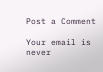Post a Comment

Your email is never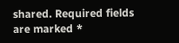shared. Required fields are marked *